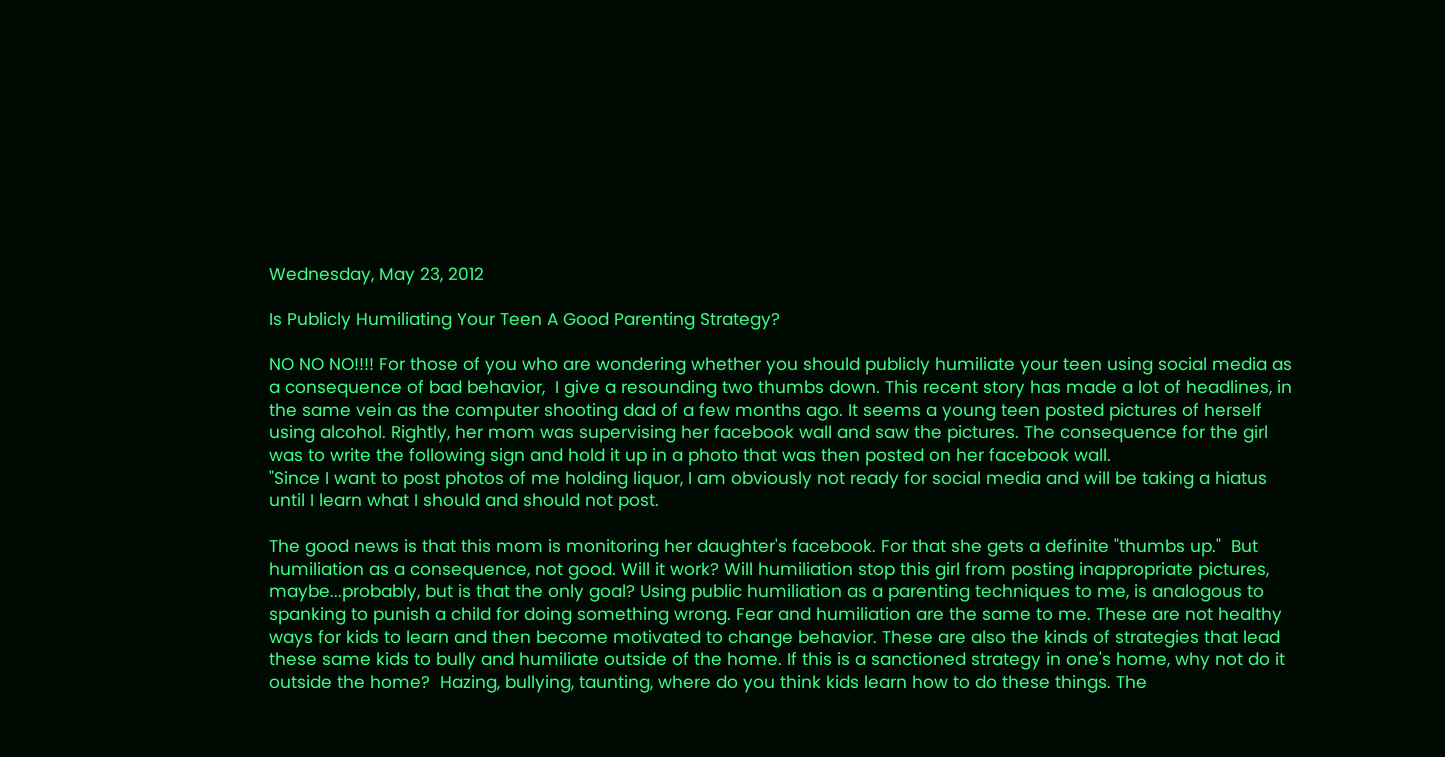Wednesday, May 23, 2012

Is Publicly Humiliating Your Teen A Good Parenting Strategy?

NO NO NO!!!! For those of you who are wondering whether you should publicly humiliate your teen using social media as a consequence of bad behavior,  I give a resounding two thumbs down. This recent story has made a lot of headlines, in the same vein as the computer shooting dad of a few months ago. It seems a young teen posted pictures of herself using alcohol. Rightly, her mom was supervising her facebook wall and saw the pictures. The consequence for the girl was to write the following sign and hold it up in a photo that was then posted on her facebook wall.
"Since I want to post photos of me holding liquor, I am obviously not ready for social media and will be taking a hiatus until I learn what I should and should not post.

The good news is that this mom is monitoring her daughter's facebook. For that she gets a definite "thumbs up."  But humiliation as a consequence, not good. Will it work? Will humiliation stop this girl from posting inappropriate pictures, maybe...probably, but is that the only goal? Using public humiliation as a parenting techniques to me, is analogous to spanking to punish a child for doing something wrong. Fear and humiliation are the same to me. These are not healthy ways for kids to learn and then become motivated to change behavior. These are also the kinds of strategies that lead these same kids to bully and humiliate outside of the home. If this is a sanctioned strategy in one's home, why not do it outside the home?  Hazing, bullying, taunting, where do you think kids learn how to do these things. The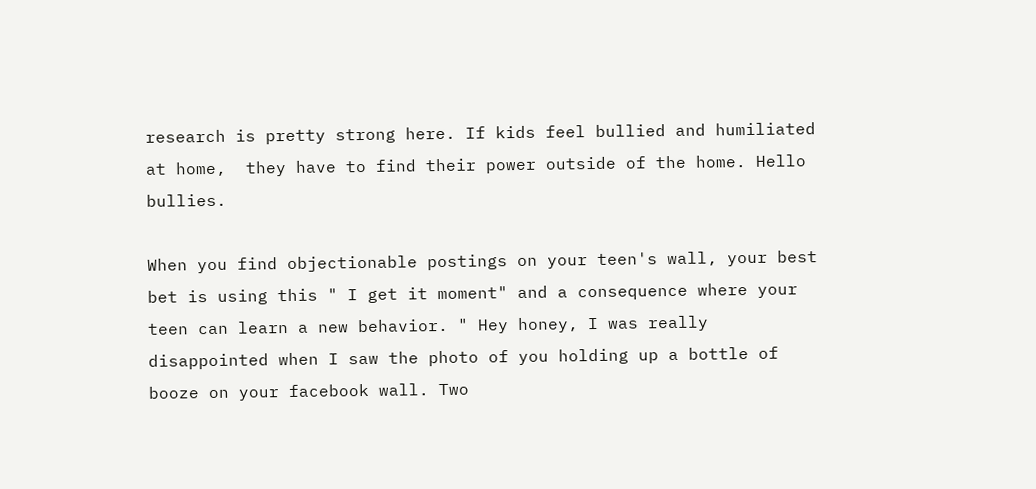research is pretty strong here. If kids feel bullied and humiliated at home,  they have to find their power outside of the home. Hello bullies.

When you find objectionable postings on your teen's wall, your best bet is using this " I get it moment" and a consequence where your teen can learn a new behavior. " Hey honey, I was really disappointed when I saw the photo of you holding up a bottle of booze on your facebook wall. Two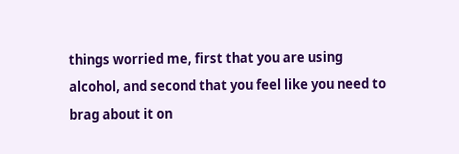things worried me, first that you are using alcohol, and second that you feel like you need to brag about it on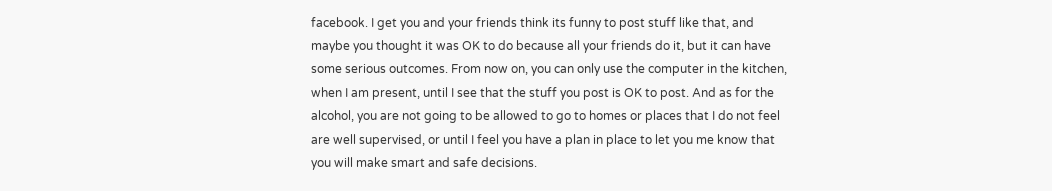facebook. I get you and your friends think its funny to post stuff like that, and maybe you thought it was OK to do because all your friends do it, but it can have some serious outcomes. From now on, you can only use the computer in the kitchen, when I am present, until I see that the stuff you post is OK to post. And as for the alcohol, you are not going to be allowed to go to homes or places that I do not feel are well supervised, or until I feel you have a plan in place to let you me know that you will make smart and safe decisions.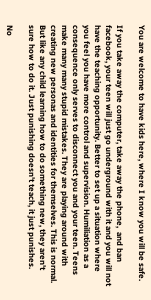You are welcome to have kids here, where I know you will be safe.

If you take away the computer, take away the phone,  and ban facebook, your teen will just go underground with it and you will not have the teaching opportunity. Better to set up a situation where you feel you have more control and supervision. Humiliation as a consequence only serves to disconnect you and your teen. Teens make many many stupid mistakes. They are playing around with creating new personas and identities for themselves. This is normal. But like any child learning how to do something new, they aren't sure how to do it. Just punishing doesn't teach, it just punishes.

No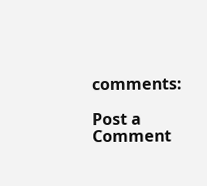comments:

Post a Comment